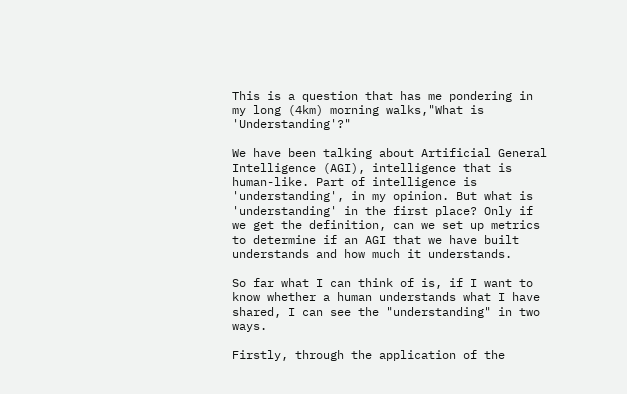This is a question that has me pondering in my long (4km) morning walks,"What is 'Understanding'?"

We have been talking about Artificial General Intelligence (AGI), intelligence that is human-like. Part of intelligence is 'understanding', in my opinion. But what is 'understanding' in the first place? Only if we get the definition, can we set up metrics to determine if an AGI that we have built understands and how much it understands.

So far what I can think of is, if I want to know whether a human understands what I have shared, I can see the "understanding" in two ways.

Firstly, through the application of the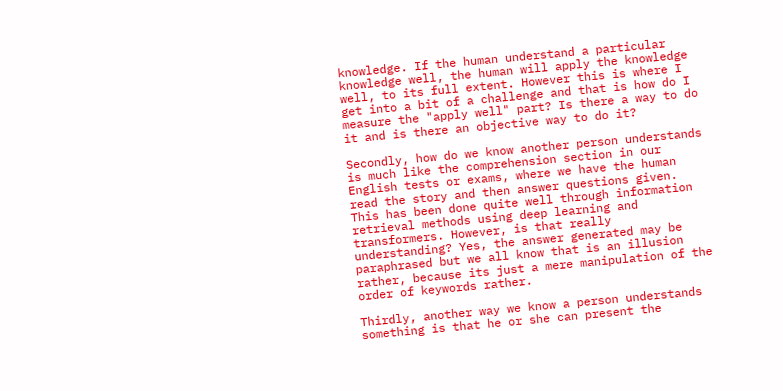knowledge. If the human understand a particular knowledge well, the human will apply the knowledge well, to its full extent. However this is where I get into a bit of a challenge and that is how do I measure the "apply well" part? Is there a way to do it and is there an objective way to do it?

Secondly, how do we know another person understands is much like the comprehension section in our English tests or exams, where we have the human read the story and then answer questions given. This has been done quite well through information retrieval methods using deep learning and transformers. However, is that really understanding? Yes, the answer generated may be paraphrased but we all know that is an illusion rather, because its just a mere manipulation of the order of keywords rather.

Thirdly, another way we know a person understands something is that he or she can present the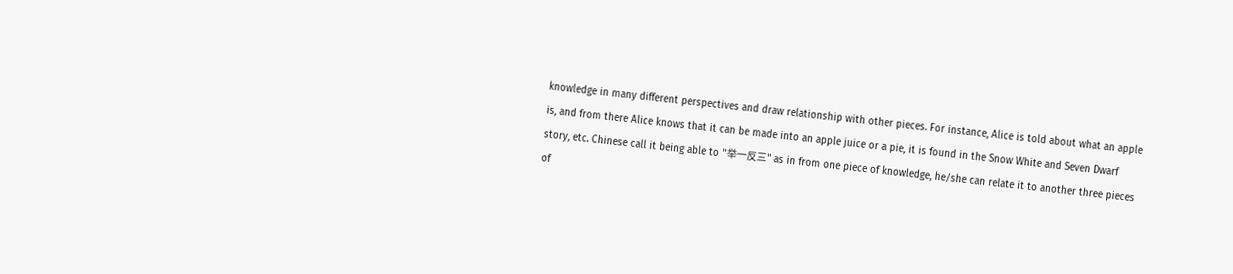knowledge in many different perspectives and draw relationship with other pieces. For instance, Alice is told about what an apple is, and from there Alice knows that it can be made into an apple juice or a pie, it is found in the Snow White and Seven Dwarf story, etc. Chinese call it being able to "举一反三" as in from one piece of knowledge, he/she can relate it to another three pieces of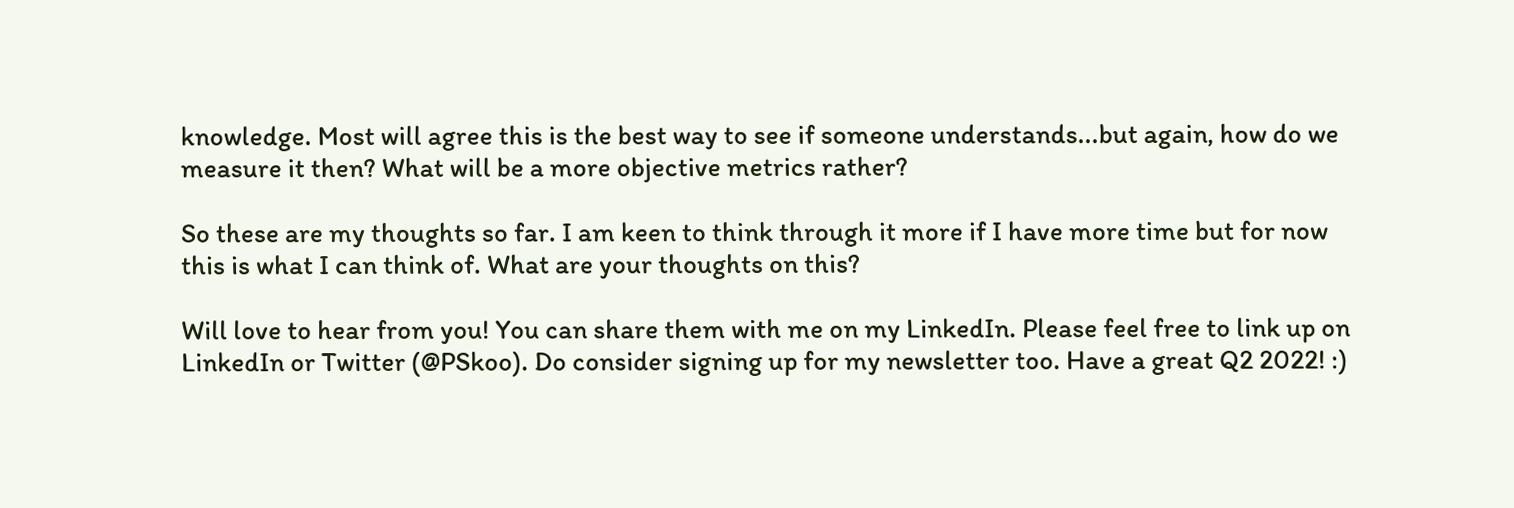knowledge. Most will agree this is the best way to see if someone understands...but again, how do we measure it then? What will be a more objective metrics rather?

So these are my thoughts so far. I am keen to think through it more if I have more time but for now this is what I can think of. What are your thoughts on this?

Will love to hear from you! You can share them with me on my LinkedIn. Please feel free to link up on LinkedIn or Twitter (@PSkoo). Do consider signing up for my newsletter too. Have a great Q2 2022! :)